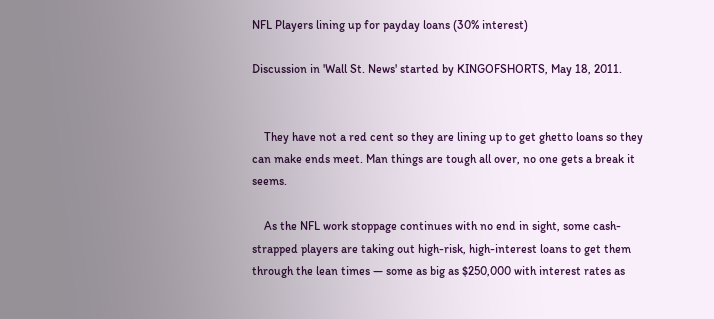NFL Players lining up for payday loans (30% interest)

Discussion in 'Wall St. News' started by KINGOFSHORTS, May 18, 2011.


    They have not a red cent so they are lining up to get ghetto loans so they can make ends meet. Man things are tough all over, no one gets a break it seems.

    As the NFL work stoppage continues with no end in sight, some cash-strapped players are taking out high-risk, high-interest loans to get them through the lean times — some as big as $250,000 with interest rates as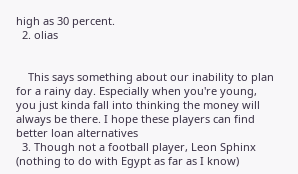high as 30 percent.
  2. olias


    This says something about our inability to plan for a rainy day. Especially when you're young, you just kinda fall into thinking the money will always be there. I hope these players can find better loan alternatives
  3. Though not a football player, Leon Sphinx (nothing to do with Egypt as far as I know)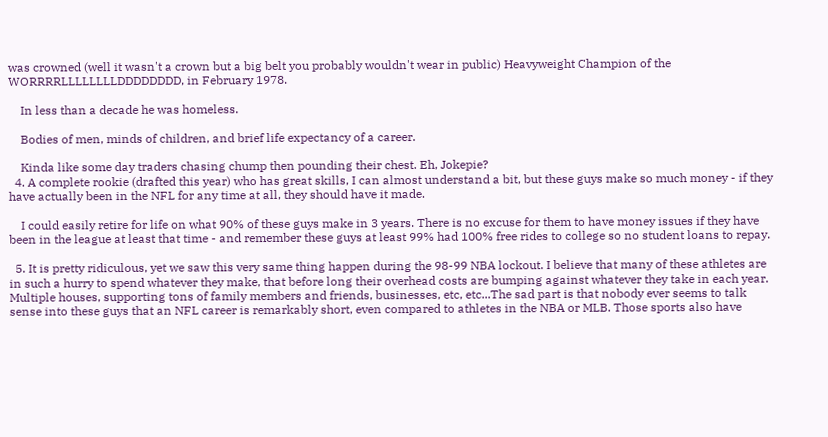was crowned (well it wasn't a crown but a big belt you probably wouldn't wear in public) Heavyweight Champion of the WORRRRLLLLLLLLDDDDDDDD, in February 1978.

    In less than a decade he was homeless.

    Bodies of men, minds of children, and brief life expectancy of a career.

    Kinda like some day traders chasing chump then pounding their chest. Eh, Jokepie?
  4. A complete rookie (drafted this year) who has great skills, I can almost understand a bit, but these guys make so much money - if they have actually been in the NFL for any time at all, they should have it made.

    I could easily retire for life on what 90% of these guys make in 3 years. There is no excuse for them to have money issues if they have been in the league at least that time - and remember these guys at least 99% had 100% free rides to college so no student loans to repay.

  5. It is pretty ridiculous, yet we saw this very same thing happen during the 98-99 NBA lockout. I believe that many of these athletes are in such a hurry to spend whatever they make, that before long their overhead costs are bumping against whatever they take in each year. Multiple houses, supporting tons of family members and friends, businesses, etc, etc...The sad part is that nobody ever seems to talk sense into these guys that an NFL career is remarkably short, even compared to athletes in the NBA or MLB. Those sports also have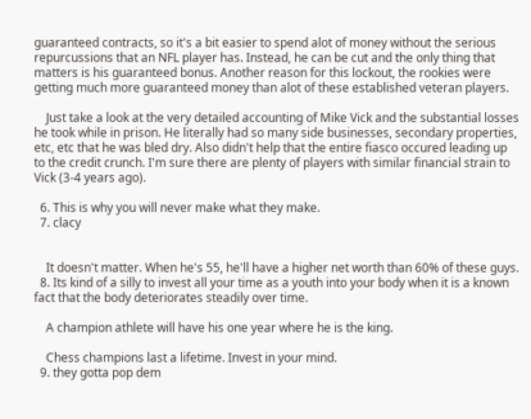guaranteed contracts, so it's a bit easier to spend alot of money without the serious repurcussions that an NFL player has. Instead, he can be cut and the only thing that matters is his guaranteed bonus. Another reason for this lockout, the rookies were getting much more guaranteed money than alot of these established veteran players.

    Just take a look at the very detailed accounting of Mike Vick and the substantial losses he took while in prison. He literally had so many side businesses, secondary properties, etc, etc that he was bled dry. Also didn't help that the entire fiasco occured leading up to the credit crunch. I'm sure there are plenty of players with similar financial strain to Vick (3-4 years ago).

  6. This is why you will never make what they make.
  7. clacy


    It doesn't matter. When he's 55, he'll have a higher net worth than 60% of these guys.
  8. Its kind of a silly to invest all your time as a youth into your body when it is a known fact that the body deteriorates steadily over time.

    A champion athlete will have his one year where he is the king.

    Chess champions last a lifetime. Invest in your mind.
  9. they gotta pop dem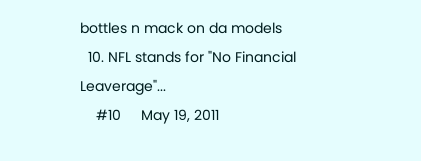bottles n mack on da models
  10. NFL stands for "No Financial Leaverage"...
    #10     May 19, 2011